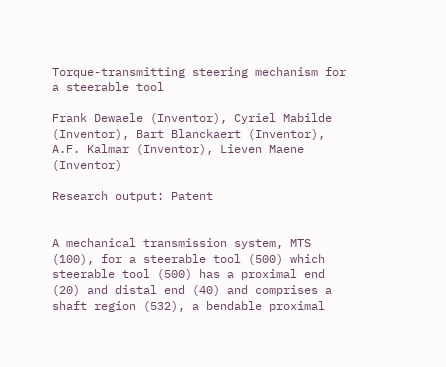Torque-transmitting steering mechanism for a steerable tool

Frank Dewaele (Inventor), Cyriel Mabilde (Inventor), Bart Blanckaert (Inventor), A.F. Kalmar (Inventor), Lieven Maene (Inventor)

Research output: Patent


A mechanical transmission system, MTS (100), for a steerable tool (500) which steerable tool (500) has a proximal end (20) and distal end (40) and comprises a shaft region (532), a bendable proximal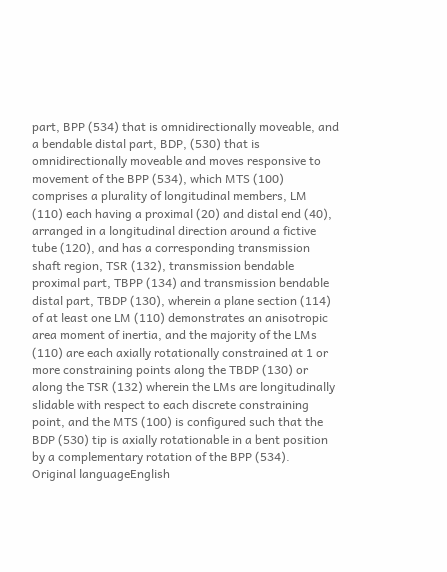part, BPP (534) that is omnidirectionally moveable, and a bendable distal part, BDP, (530) that is omnidirectionally moveable and moves responsive to movement of the BPP (534), which MTS (100) comprises a plurality of longitudinal members, LM (110) each having a proximal (20) and distal end (40), arranged in a longitudinal direction around a fictive tube (120), and has a corresponding transmission shaft region, TSR (132), transmission bendable proximal part, TBPP (134) and transmission bendable distal part, TBDP (130), wherein a plane section (114) of at least one LM (110) demonstrates an anisotropic area moment of inertia, and the majority of the LMs (110) are each axially rotationally constrained at 1 or more constraining points along the TBDP (130) or along the TSR (132) wherein the LMs are longitudinally slidable with respect to each discrete constraining point, and the MTS (100) is configured such that the BDP (530) tip is axially rotationable in a bent position by a complementary rotation of the BPP (534).
Original languageEnglish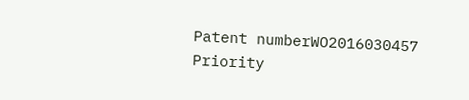Patent numberWO2016030457
Priority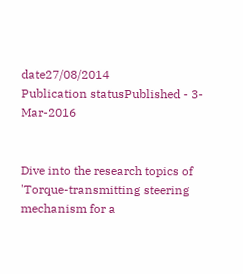date27/08/2014
Publication statusPublished - 3-Mar-2016


Dive into the research topics of 'Torque-transmitting steering mechanism for a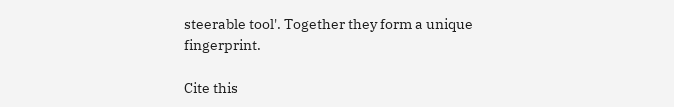steerable tool'. Together they form a unique fingerprint.

Cite this